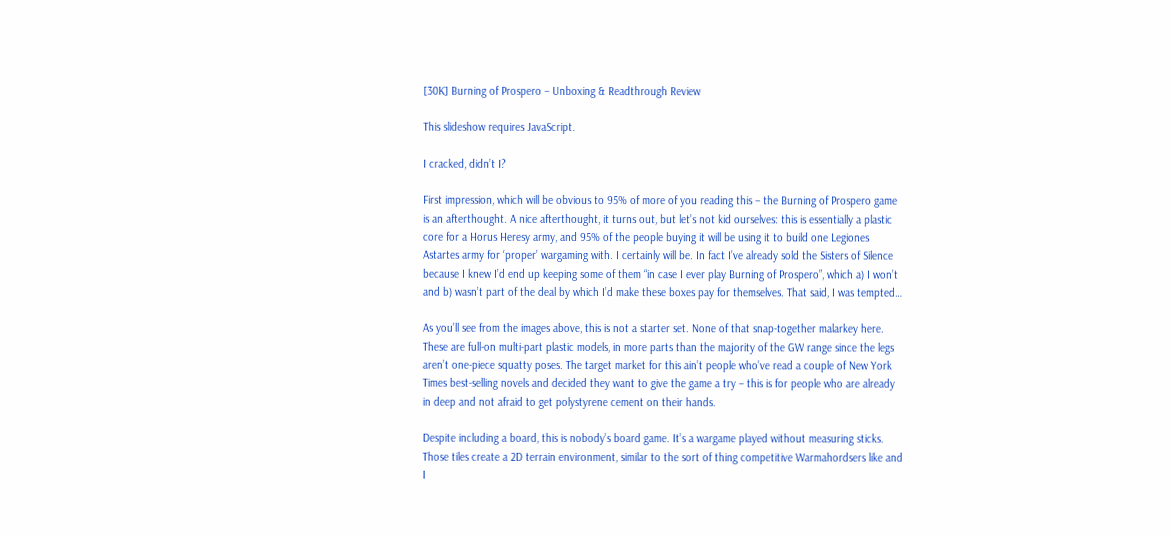[30K] Burning of Prospero – Unboxing & Readthrough Review

This slideshow requires JavaScript.

I cracked, didn’t I?

First impression, which will be obvious to 95% of more of you reading this – the Burning of Prospero game is an afterthought. A nice afterthought, it turns out, but let’s not kid ourselves: this is essentially a plastic core for a Horus Heresy army, and 95% of the people buying it will be using it to build one Legiones Astartes army for ‘proper’ wargaming with. I certainly will be. In fact I’ve already sold the Sisters of Silence because I knew I’d end up keeping some of them “in case I ever play Burning of Prospero”, which a) I won’t and b) wasn’t part of the deal by which I’d make these boxes pay for themselves. That said, I was tempted…

As you’ll see from the images above, this is not a starter set. None of that snap-together malarkey here. These are full-on multi-part plastic models, in more parts than the majority of the GW range since the legs aren’t one-piece squatty poses. The target market for this ain’t people who’ve read a couple of New York Times best-selling novels and decided they want to give the game a try – this is for people who are already in deep and not afraid to get polystyrene cement on their hands.

Despite including a board, this is nobody’s board game. It’s a wargame played without measuring sticks. Those tiles create a 2D terrain environment, similar to the sort of thing competitive Warmahordsers like and I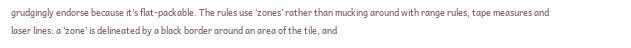grudgingly endorse because it’s flat-packable. The rules use ‘zones’ rather than mucking around with range rules, tape measures and laser lines: a ‘zone’ is delineated by a black border around an area of the tile, and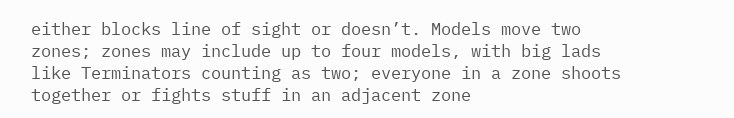either blocks line of sight or doesn’t. Models move two zones; zones may include up to four models, with big lads like Terminators counting as two; everyone in a zone shoots together or fights stuff in an adjacent zone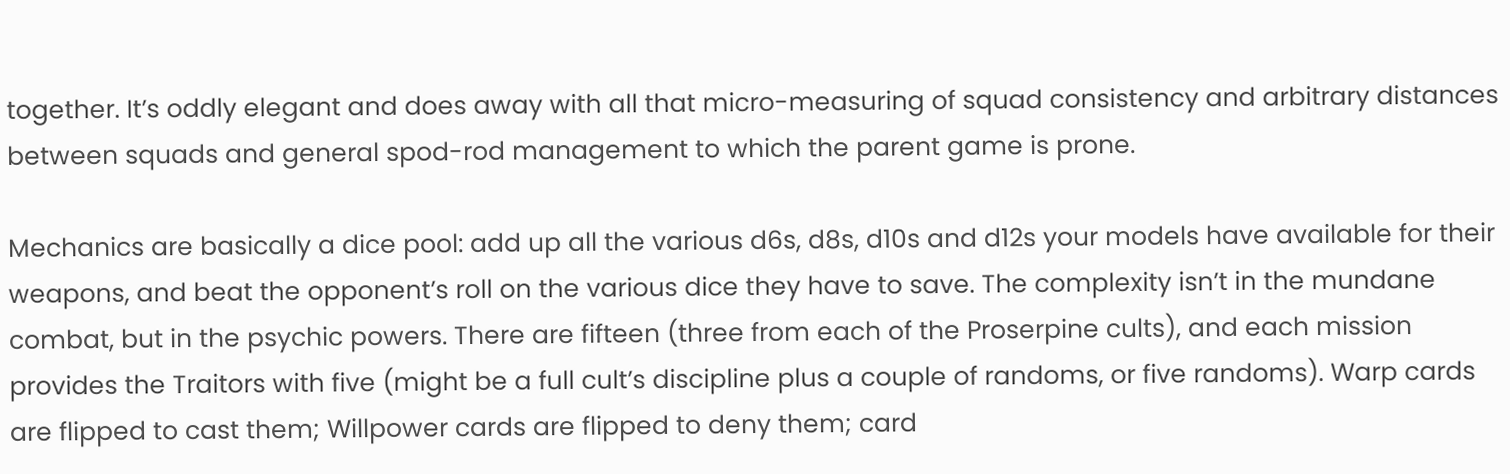together. It’s oddly elegant and does away with all that micro-measuring of squad consistency and arbitrary distances between squads and general spod-rod management to which the parent game is prone.

Mechanics are basically a dice pool: add up all the various d6s, d8s, d10s and d12s your models have available for their weapons, and beat the opponent’s roll on the various dice they have to save. The complexity isn’t in the mundane combat, but in the psychic powers. There are fifteen (three from each of the Proserpine cults), and each mission provides the Traitors with five (might be a full cult’s discipline plus a couple of randoms, or five randoms). Warp cards are flipped to cast them; Willpower cards are flipped to deny them; card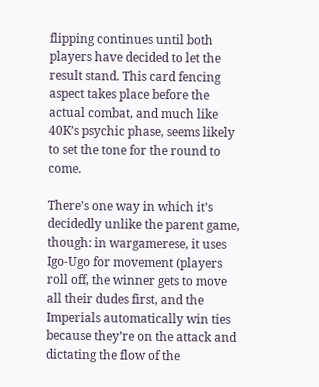flipping continues until both players have decided to let the result stand. This card fencing aspect takes place before the actual combat, and much like 40K’s psychic phase, seems likely to set the tone for the round to come.

There’s one way in which it’s decidedly unlike the parent game, though: in wargamerese, it uses Igo-Ugo for movement (players roll off, the winner gets to move all their dudes first, and the Imperials automatically win ties because they’re on the attack and dictating the flow of the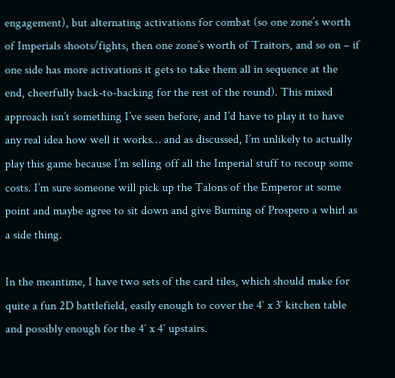engagement), but alternating activations for combat (so one zone’s worth of Imperials shoots/fights, then one zone’s worth of Traitors, and so on – if one side has more activations it gets to take them all in sequence at the end, cheerfully back-to-backing for the rest of the round). This mixed approach isn’t something I’ve seen before, and I’d have to play it to have any real idea how well it works… and as discussed, I’m unlikely to actually play this game because I’m selling off all the Imperial stuff to recoup some costs. I’m sure someone will pick up the Talons of the Emperor at some point and maybe agree to sit down and give Burning of Prospero a whirl as a side thing.

In the meantime, I have two sets of the card tiles, which should make for quite a fun 2D battlefield, easily enough to cover the 4′ x 3′ kitchen table and possibly enough for the 4′ x 4′ upstairs.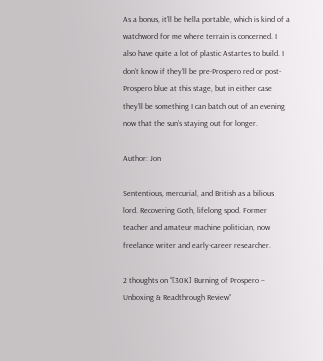As a bonus, it’ll be hella portable, which is kind of a watchword for me where terrain is concerned. I also have quite a lot of plastic Astartes to build. I don’t know if they’ll be pre-Prospero red or post-Prospero blue at this stage, but in either case they’ll be something I can batch out of an evening now that the sun’s staying out for longer.

Author: Jon

Sententious, mercurial, and British as a bilious lord. Recovering Goth, lifelong spod. Former teacher and amateur machine politician, now freelance writer and early-career researcher.

2 thoughts on “[30K] Burning of Prospero – Unboxing & Readthrough Review”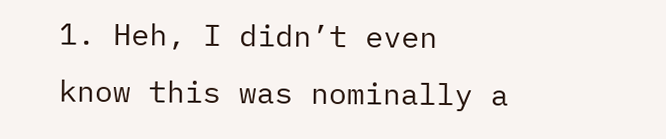1. Heh, I didn’t even know this was nominally a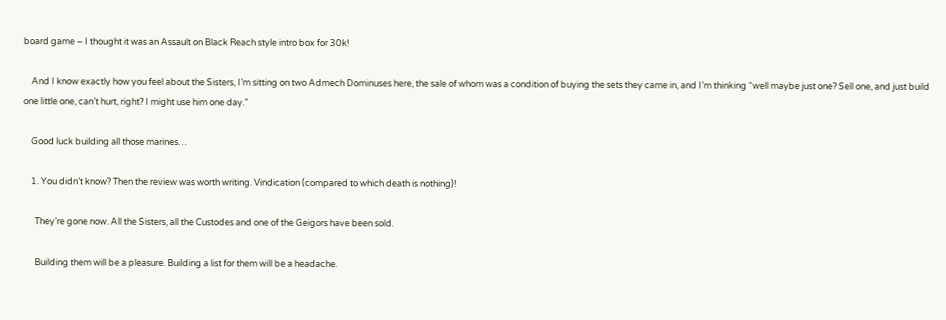board game – I thought it was an Assault on Black Reach style intro box for 30k!

    And I know exactly how you feel about the Sisters, I’m sitting on two Admech Dominuses here, the sale of whom was a condition of buying the sets they came in, and I’m thinking “well maybe just one? Sell one, and just build one little one, can’t hurt, right? I might use him one day.”

    Good luck building all those marines…

    1. You didn’t know? Then the review was worth writing. Vindication (compared to which death is nothing)!

      They’re gone now. All the Sisters, all the Custodes and one of the Geigors have been sold.

      Building them will be a pleasure. Building a list for them will be a headache.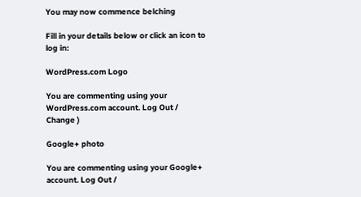You may now commence belching

Fill in your details below or click an icon to log in:

WordPress.com Logo

You are commenting using your WordPress.com account. Log Out /  Change )

Google+ photo

You are commenting using your Google+ account. Log Out /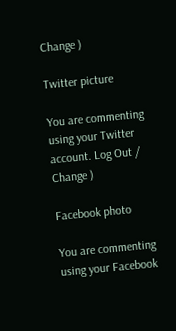Change )

Twitter picture

You are commenting using your Twitter account. Log Out /  Change )

Facebook photo

You are commenting using your Facebook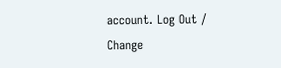account. Log Out /  Change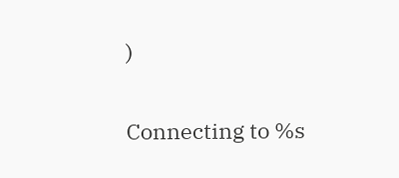)


Connecting to %s